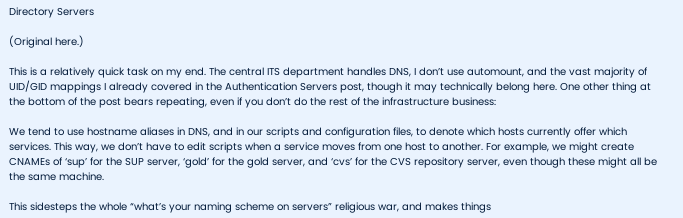Directory Servers

(Original here.)

This is a relatively quick task on my end. The central ITS department handles DNS, I don’t use automount, and the vast majority of UID/GID mappings I already covered in the Authentication Servers post, though it may technically belong here. One other thing at the bottom of the post bears repeating, even if you don’t do the rest of the infrastructure business:

We tend to use hostname aliases in DNS, and in our scripts and configuration files, to denote which hosts currently offer which services. This way, we don’t have to edit scripts when a service moves from one host to another. For example, we might create CNAMEs of ‘sup’ for the SUP server, ‘gold’ for the gold server, and ‘cvs’ for the CVS repository server, even though these might all be the same machine.

This sidesteps the whole “what’s your naming scheme on servers” religious war, and makes things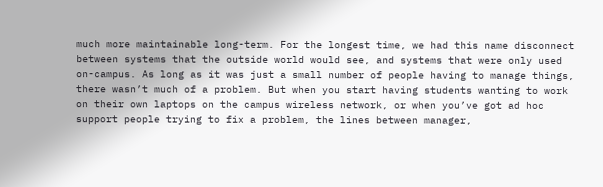much more maintainable long-term. For the longest time, we had this name disconnect between systems that the outside world would see, and systems that were only used on-campus. As long as it was just a small number of people having to manage things, there wasn’t much of a problem. But when you start having students wanting to work on their own laptops on the campus wireless network, or when you’ve got ad hoc support people trying to fix a problem, the lines between manager,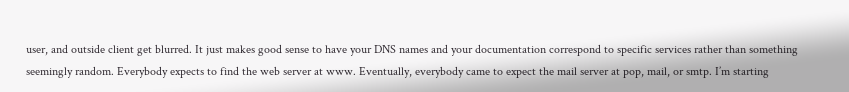user, and outside client get blurred. It just makes good sense to have your DNS names and your documentation correspond to specific services rather than something seemingly random. Everybody expects to find the web server at www. Eventually, everybody came to expect the mail server at pop, mail, or smtp. I’m starting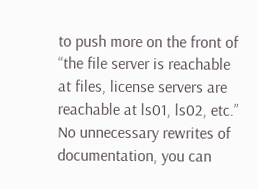to push more on the front of “the file server is reachable at files, license servers are reachable at ls01, ls02, etc.” No unnecessary rewrites of documentation, you can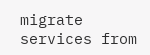migrate services from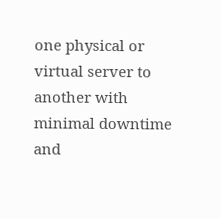one physical or virtual server to another with minimal downtime and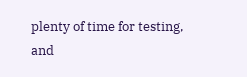plenty of time for testing, and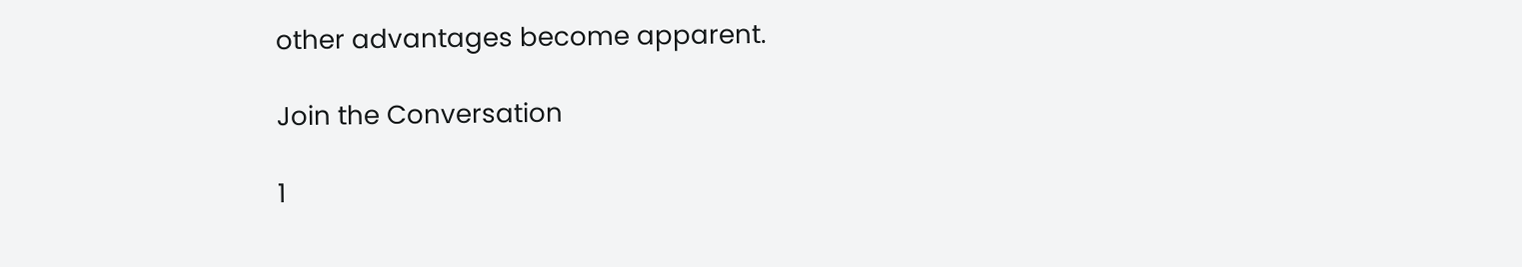other advantages become apparent.

Join the Conversation

1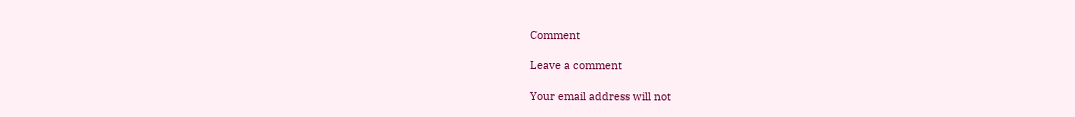Comment

Leave a comment

Your email address will not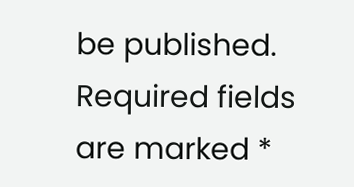be published. Required fields are marked *